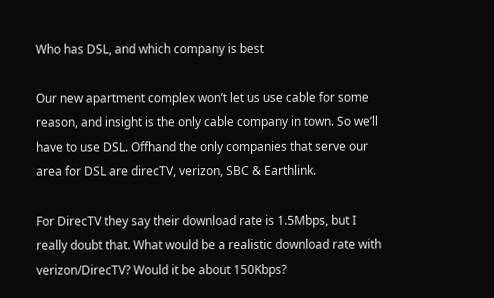Who has DSL, and which company is best

Our new apartment complex won’t let us use cable for some reason, and insight is the only cable company in town. So we’ll have to use DSL. Offhand the only companies that serve our area for DSL are direcTV, verizon, SBC & Earthlink.

For DirecTV they say their download rate is 1.5Mbps, but I really doubt that. What would be a realistic download rate with verizon/DirecTV? Would it be about 150Kbps?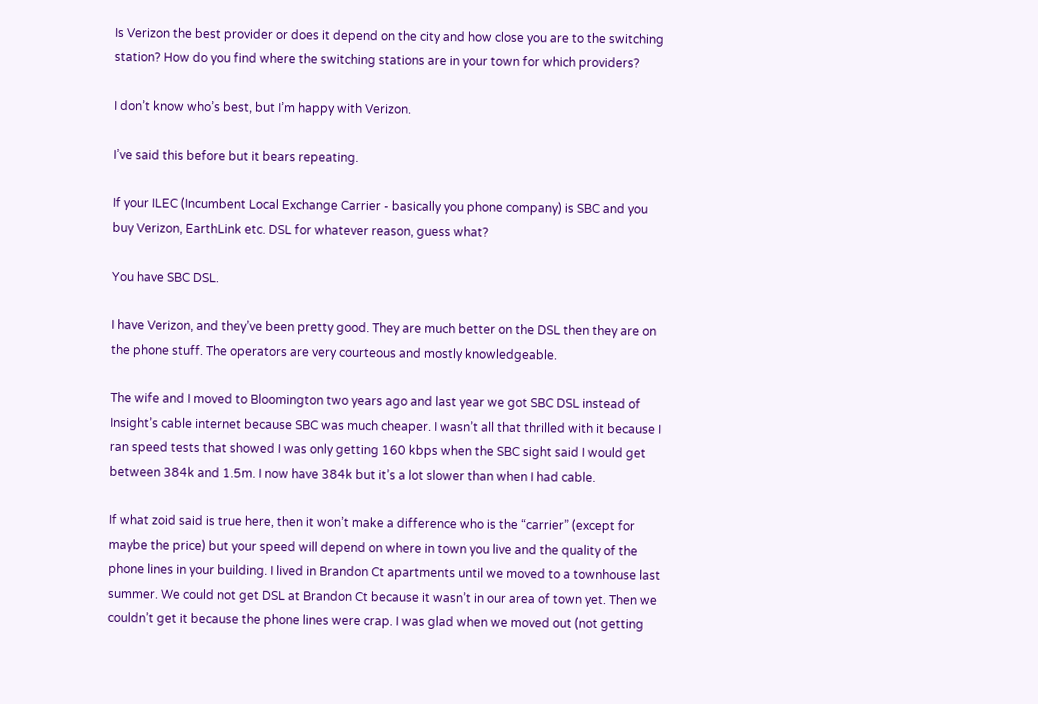Is Verizon the best provider or does it depend on the city and how close you are to the switching station? How do you find where the switching stations are in your town for which providers?

I don’t know who’s best, but I’m happy with Verizon.

I’ve said this before but it bears repeating.

If your ILEC (Incumbent Local Exchange Carrier - basically you phone company) is SBC and you buy Verizon, EarthLink etc. DSL for whatever reason, guess what?

You have SBC DSL.

I have Verizon, and they’ve been pretty good. They are much better on the DSL then they are on the phone stuff. The operators are very courteous and mostly knowledgeable.

The wife and I moved to Bloomington two years ago and last year we got SBC DSL instead of Insight’s cable internet because SBC was much cheaper. I wasn’t all that thrilled with it because I ran speed tests that showed I was only getting 160 kbps when the SBC sight said I would get between 384k and 1.5m. I now have 384k but it’s a lot slower than when I had cable.

If what zoid said is true here, then it won’t make a difference who is the “carrier” (except for maybe the price) but your speed will depend on where in town you live and the quality of the phone lines in your building. I lived in Brandon Ct apartments until we moved to a townhouse last summer. We could not get DSL at Brandon Ct because it wasn’t in our area of town yet. Then we couldn’t get it because the phone lines were crap. I was glad when we moved out (not getting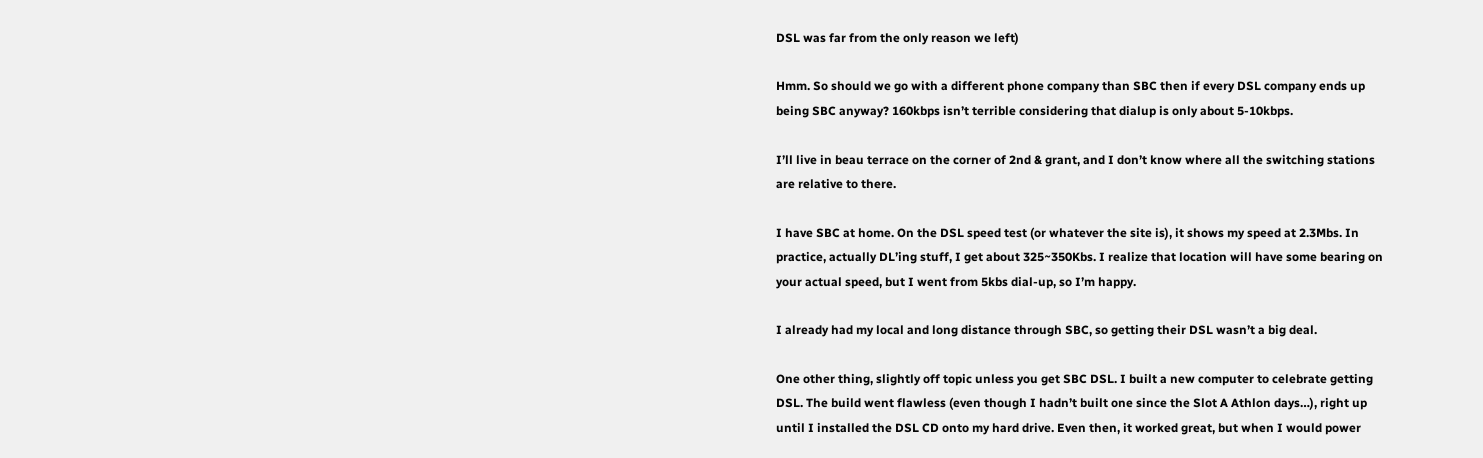DSL was far from the only reason we left)

Hmm. So should we go with a different phone company than SBC then if every DSL company ends up being SBC anyway? 160kbps isn’t terrible considering that dialup is only about 5-10kbps.

I’ll live in beau terrace on the corner of 2nd & grant, and I don’t know where all the switching stations are relative to there.

I have SBC at home. On the DSL speed test (or whatever the site is), it shows my speed at 2.3Mbs. In practice, actually DL’ing stuff, I get about 325~350Kbs. I realize that location will have some bearing on your actual speed, but I went from 5kbs dial-up, so I’m happy.

I already had my local and long distance through SBC, so getting their DSL wasn’t a big deal.

One other thing, slightly off topic unless you get SBC DSL. I built a new computer to celebrate getting DSL. The build went flawless (even though I hadn’t built one since the Slot A Athlon days…), right up until I installed the DSL CD onto my hard drive. Even then, it worked great, but when I would power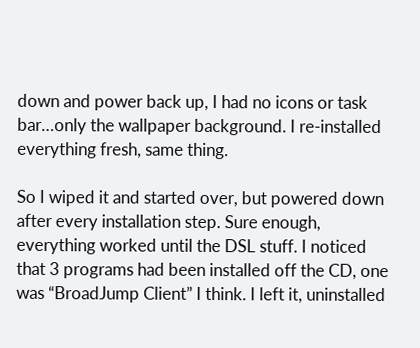down and power back up, I had no icons or task bar…only the wallpaper background. I re-installed everything fresh, same thing.

So I wiped it and started over, but powered down after every installation step. Sure enough, everything worked until the DSL stuff. I noticed that 3 programs had been installed off the CD, one was “BroadJump Client” I think. I left it, uninstalled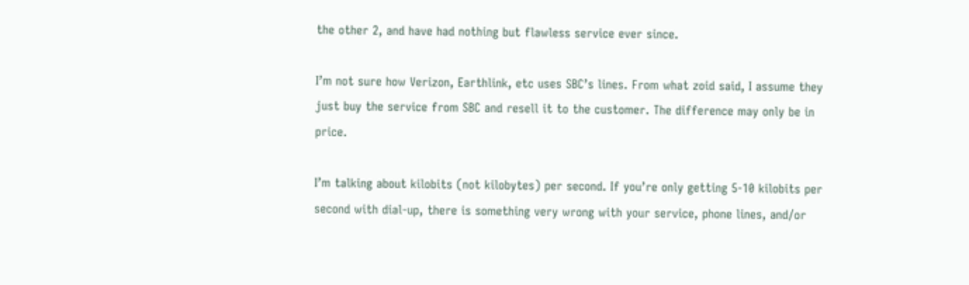the other 2, and have had nothing but flawless service ever since.

I’m not sure how Verizon, Earthlink, etc uses SBC’s lines. From what zoid said, I assume they just buy the service from SBC and resell it to the customer. The difference may only be in price.

I’m talking about kilobits (not kilobytes) per second. If you’re only getting 5-10 kilobits per second with dial-up, there is something very wrong with your service, phone lines, and/or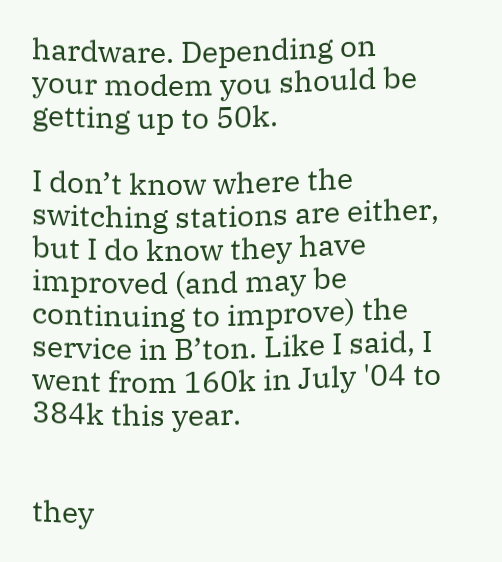hardware. Depending on your modem you should be getting up to 50k.

I don’t know where the switching stations are either, but I do know they have improved (and may be continuing to improve) the service in B’ton. Like I said, I went from 160k in July '04 to 384k this year.


they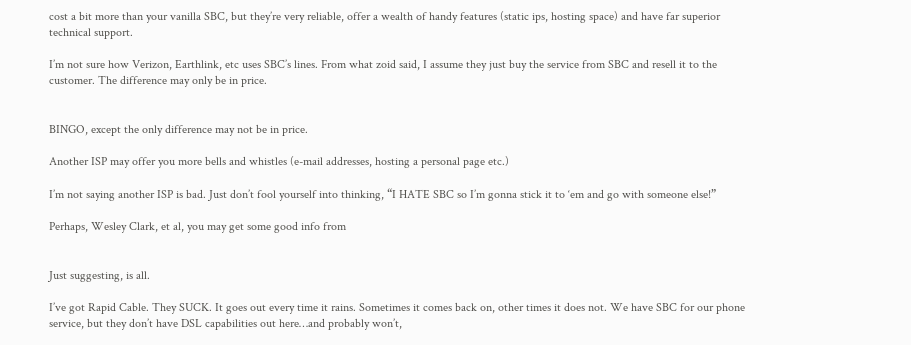cost a bit more than your vanilla SBC, but they’re very reliable, offer a wealth of handy features (static ips, hosting space) and have far superior technical support.

I’m not sure how Verizon, Earthlink, etc uses SBC’s lines. From what zoid said, I assume they just buy the service from SBC and resell it to the customer. The difference may only be in price.


BINGO, except the only difference may not be in price.

Another ISP may offer you more bells and whistles (e-mail addresses, hosting a personal page etc.)

I’m not saying another ISP is bad. Just don’t fool yourself into thinking, “I HATE SBC so I’m gonna stick it to ‘em and go with someone else!”

Perhaps, Wesley Clark, et al, you may get some good info from


Just suggesting, is all.

I’ve got Rapid Cable. They SUCK. It goes out every time it rains. Sometimes it comes back on, other times it does not. We have SBC for our phone service, but they don’t have DSL capabilities out here…and probably won’t,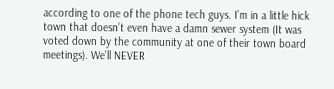according to one of the phone tech guys. I’m in a little hick town that doesn’t even have a damn sewer system (It was voted down by the community at one of their town board meetings). We’ll NEVER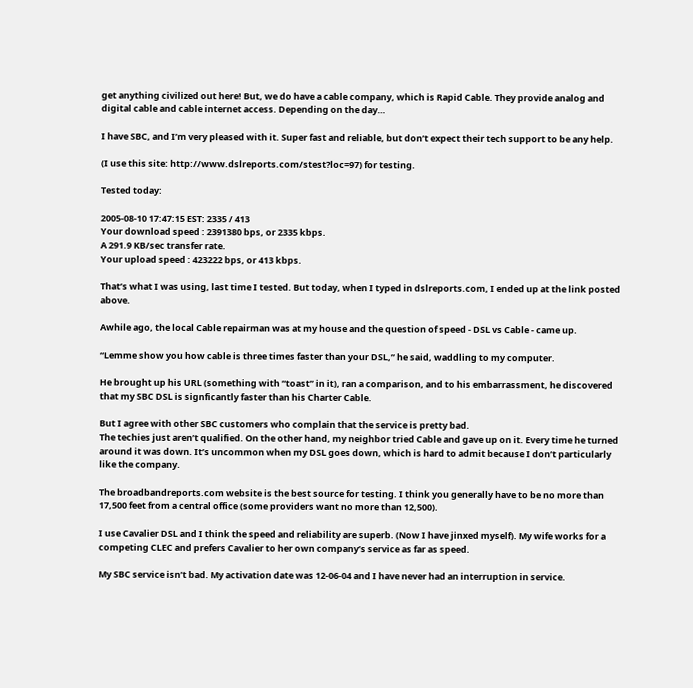get anything civilized out here! But, we do have a cable company, which is Rapid Cable. They provide analog and digital cable and cable internet access. Depending on the day…

I have SBC, and I’m very pleased with it. Super fast and reliable, but don’t expect their tech support to be any help.

(I use this site: http://www.dslreports.com/stest?loc=97) for testing.

Tested today:

2005-08-10 17:47:15 EST: 2335 / 413
Your download speed : 2391380 bps, or 2335 kbps.
A 291.9 KB/sec transfer rate.
Your upload speed : 423222 bps, or 413 kbps.

That’s what I was using, last time I tested. But today, when I typed in dslreports.com, I ended up at the link posted above.

Awhile ago, the local Cable repairman was at my house and the question of speed - DSL vs Cable - came up.

“Lemme show you how cable is three times faster than your DSL,” he said, waddling to my computer.

He brought up his URL (something with “toast” in it), ran a comparison, and to his embarrassment, he discovered that my SBC DSL is signficantly faster than his Charter Cable.

But I agree with other SBC customers who complain that the service is pretty bad.
The techies just aren’t qualified. On the other hand, my neighbor tried Cable and gave up on it. Every time he turned around it was down. It’s uncommon when my DSL goes down, which is hard to admit because I don’t particularly like the company.

The broadbandreports.com website is the best source for testing. I think you generally have to be no more than 17,500 feet from a central office (some providers want no more than 12,500).

I use Cavalier DSL and I think the speed and reliability are superb. (Now I have jinxed myself). My wife works for a competing CLEC and prefers Cavalier to her own company’s service as far as speed.

My SBC service isn’t bad. My activation date was 12-06-04 and I have never had an interruption in service.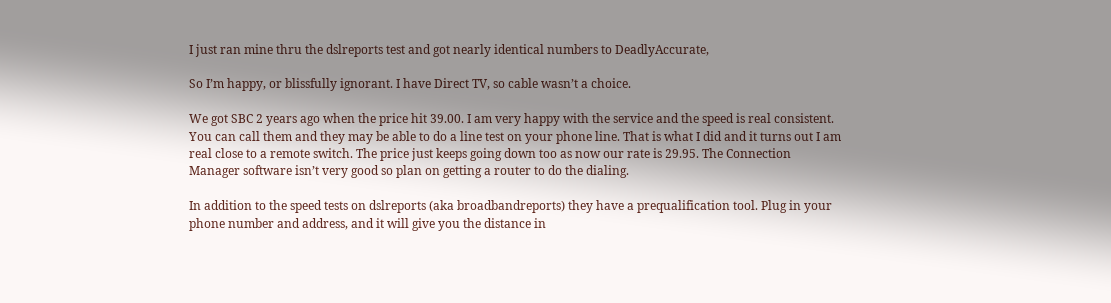I just ran mine thru the dslreports test and got nearly identical numbers to DeadlyAccurate,

So I’m happy, or blissfully ignorant. I have Direct TV, so cable wasn’t a choice.

We got SBC 2 years ago when the price hit 39.00. I am very happy with the service and the speed is real consistent. You can call them and they may be able to do a line test on your phone line. That is what I did and it turns out I am real close to a remote switch. The price just keeps going down too as now our rate is 29.95. The Connection Manager software isn’t very good so plan on getting a router to do the dialing.

In addition to the speed tests on dslreports (aka broadbandreports) they have a prequalification tool. Plug in your phone number and address, and it will give you the distance in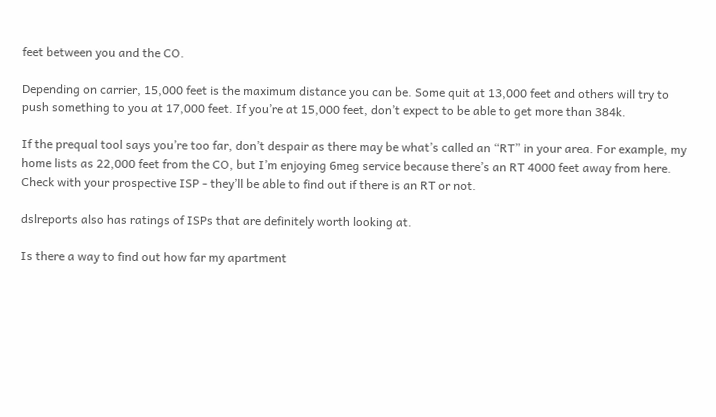feet between you and the CO.

Depending on carrier, 15,000 feet is the maximum distance you can be. Some quit at 13,000 feet and others will try to push something to you at 17,000 feet. If you’re at 15,000 feet, don’t expect to be able to get more than 384k.

If the prequal tool says you’re too far, don’t despair as there may be what’s called an “RT” in your area. For example, my home lists as 22,000 feet from the CO, but I’m enjoying 6meg service because there’s an RT 4000 feet away from here. Check with your prospective ISP - they’ll be able to find out if there is an RT or not.

dslreports also has ratings of ISPs that are definitely worth looking at.

Is there a way to find out how far my apartment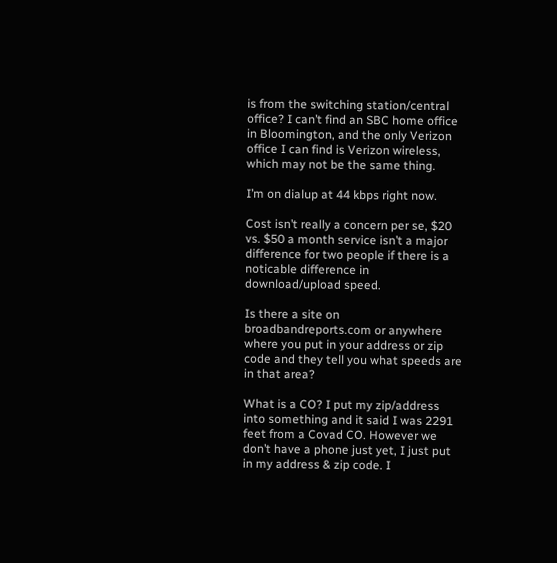is from the switching station/central office? I can’t find an SBC home office in Bloomington, and the only Verizon office I can find is Verizon wireless, which may not be the same thing.

I’m on dialup at 44 kbps right now.

Cost isn’t really a concern per se, $20 vs. $50 a month service isn’t a major difference for two people if there is a noticable difference in download/upload speed.

Is there a site on broadbandreports.com or anywhere where you put in your address or zip code and they tell you what speeds are in that area?

What is a CO? I put my zip/address into something and it said I was 2291 feet from a Covad CO. However we don’t have a phone just yet, I just put in my address & zip code. I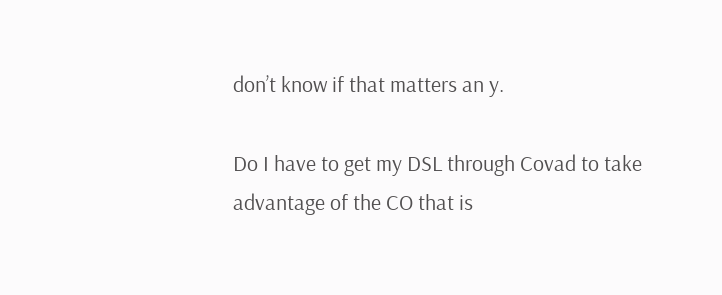don’t know if that matters an y.

Do I have to get my DSL through Covad to take advantage of the CO that is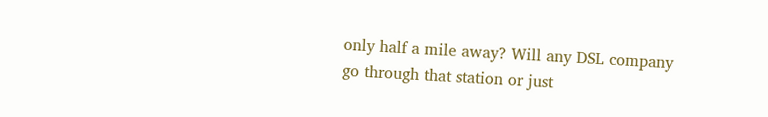only half a mile away? Will any DSL company go through that station or just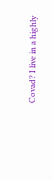Covad? I live in a highly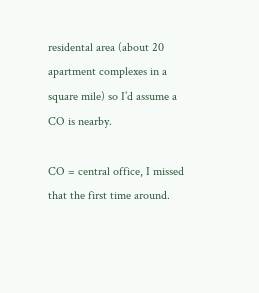residental area (about 20 apartment complexes in a square mile) so I’d assume a CO is nearby.

CO = central office, I missed that the first time around.